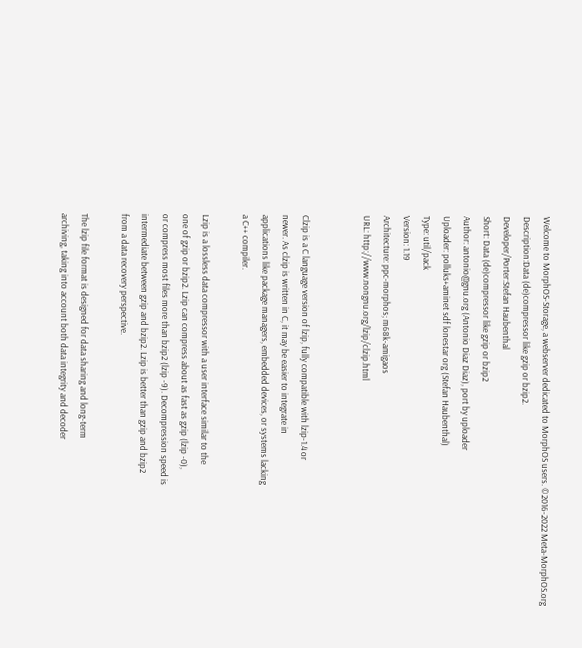Welcome to MorphOS-Storage, a webserver dedicated to MorphOS users. ©2016-2022 Meta-MorphOS.org
Description:Data (de)compressor like gzip or bzip2.
Developer/Porter:Stefan Haubenthal
Short: Data (de)compressor like gzip or bzip2
Author: antonio@gnu.org (Antonio Diaz Diaz), port by uploader
Uploader: polluks+aminet sdf lonestar org (Stefan Haubenthal)
Type: util/pack
Version: 1.19
Architecture: ppc-morphos; m68k-amigaos
URL: http://www.nongnu.org/lzip/clzip.html


Clzip is a C language version of lzip, fully compatible with lzip-1.4 or
newer. As clzip is written in C, it may be easier to integrate in
applications like package managers, embedded devices, or systems lacking
a C++ compiler.

Lzip is a lossless data compressor with a user interface similar to the
one of gzip or bzip2. Lzip can compress about as fast as gzip (lzip -0),
or compress most files more than bzip2 (lzip -9). Decompression speed is
intermediate between gzip and bzip2. Lzip is better than gzip and bzip2
from a data recovery perspective.

The lzip file format is designed for data sharing and long-term
archiving, taking into account both data integrity and decoder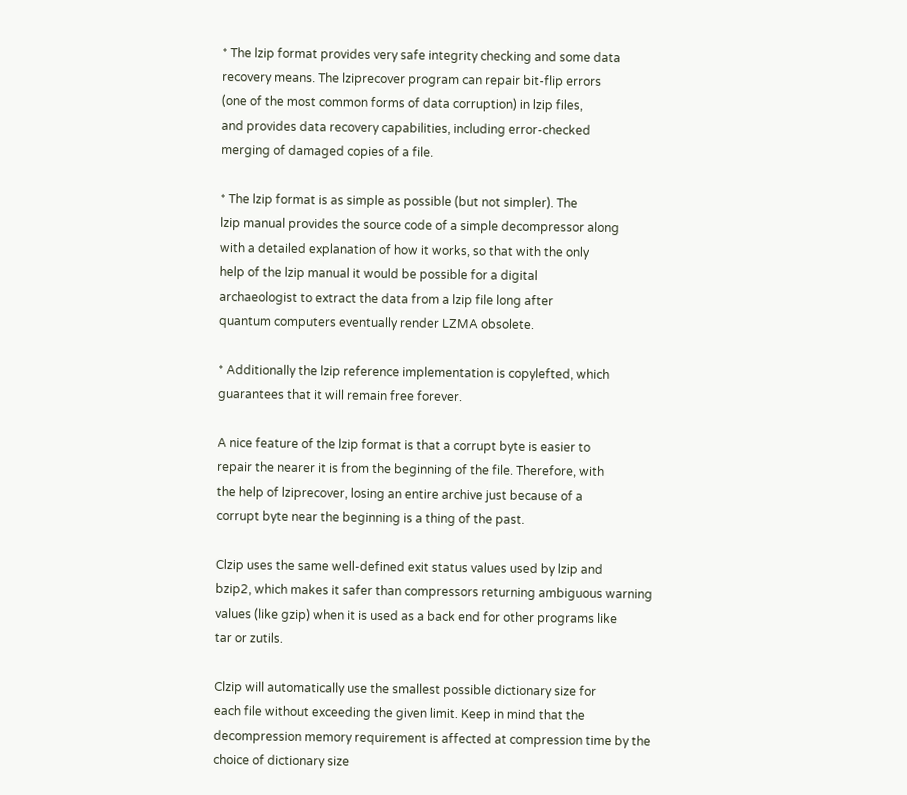* The lzip format provides very safe integrity checking and some data
recovery means. The lziprecover program can repair bit-flip errors
(one of the most common forms of data corruption) in lzip files,
and provides data recovery capabilities, including error-checked
merging of damaged copies of a file.

* The lzip format is as simple as possible (but not simpler). The
lzip manual provides the source code of a simple decompressor along
with a detailed explanation of how it works, so that with the only
help of the lzip manual it would be possible for a digital
archaeologist to extract the data from a lzip file long after
quantum computers eventually render LZMA obsolete.

* Additionally the lzip reference implementation is copylefted, which
guarantees that it will remain free forever.

A nice feature of the lzip format is that a corrupt byte is easier to
repair the nearer it is from the beginning of the file. Therefore, with
the help of lziprecover, losing an entire archive just because of a
corrupt byte near the beginning is a thing of the past.

Clzip uses the same well-defined exit status values used by lzip and
bzip2, which makes it safer than compressors returning ambiguous warning
values (like gzip) when it is used as a back end for other programs like
tar or zutils.

Clzip will automatically use the smallest possible dictionary size for
each file without exceeding the given limit. Keep in mind that the
decompression memory requirement is affected at compression time by the
choice of dictionary size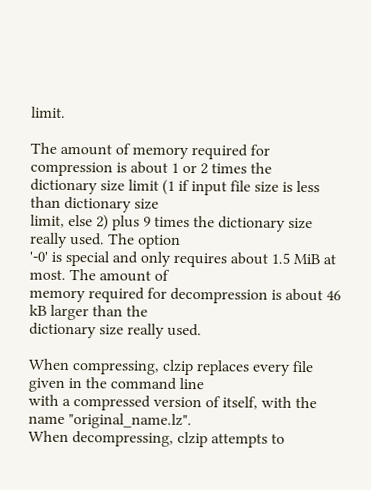limit.

The amount of memory required for compression is about 1 or 2 times the
dictionary size limit (1 if input file size is less than dictionary size
limit, else 2) plus 9 times the dictionary size really used. The option
'-0' is special and only requires about 1.5 MiB at most. The amount of
memory required for decompression is about 46 kB larger than the
dictionary size really used.

When compressing, clzip replaces every file given in the command line
with a compressed version of itself, with the name "original_name.lz".
When decompressing, clzip attempts to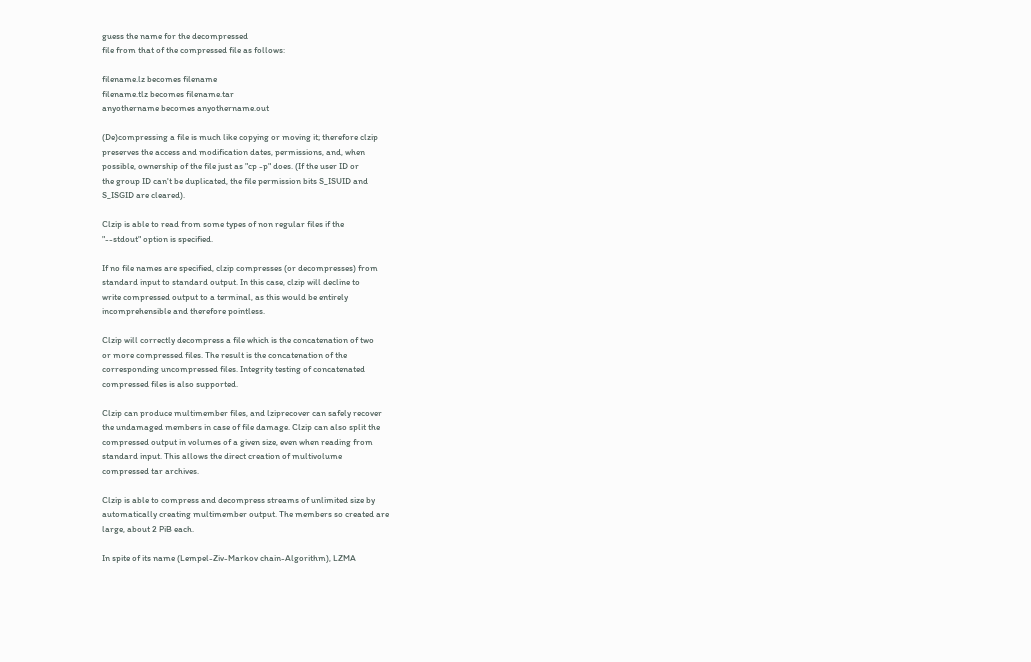guess the name for the decompressed
file from that of the compressed file as follows:

filename.lz becomes filename
filename.tlz becomes filename.tar
anyothername becomes anyothername.out

(De)compressing a file is much like copying or moving it; therefore clzip
preserves the access and modification dates, permissions, and, when
possible, ownership of the file just as "cp -p" does. (If the user ID or
the group ID can't be duplicated, the file permission bits S_ISUID and
S_ISGID are cleared).

Clzip is able to read from some types of non regular files if the
"--stdout" option is specified.

If no file names are specified, clzip compresses (or decompresses) from
standard input to standard output. In this case, clzip will decline to
write compressed output to a terminal, as this would be entirely
incomprehensible and therefore pointless.

Clzip will correctly decompress a file which is the concatenation of two
or more compressed files. The result is the concatenation of the
corresponding uncompressed files. Integrity testing of concatenated
compressed files is also supported.

Clzip can produce multimember files, and lziprecover can safely recover
the undamaged members in case of file damage. Clzip can also split the
compressed output in volumes of a given size, even when reading from
standard input. This allows the direct creation of multivolume
compressed tar archives.

Clzip is able to compress and decompress streams of unlimited size by
automatically creating multimember output. The members so created are
large, about 2 PiB each.

In spite of its name (Lempel-Ziv-Markov chain-Algorithm), LZMA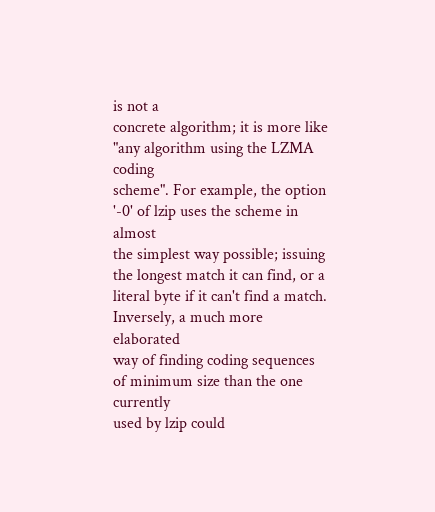is not a
concrete algorithm; it is more like "any algorithm using the LZMA coding
scheme". For example, the option '-0' of lzip uses the scheme in almost
the simplest way possible; issuing the longest match it can find, or a
literal byte if it can't find a match. Inversely, a much more elaborated
way of finding coding sequences of minimum size than the one currently
used by lzip could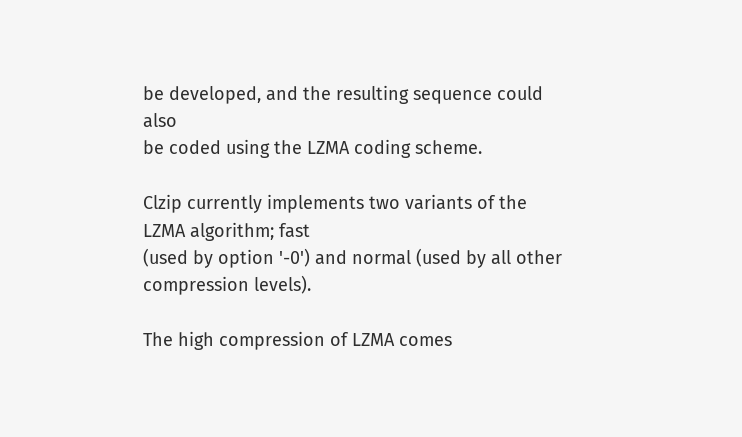be developed, and the resulting sequence could also
be coded using the LZMA coding scheme.

Clzip currently implements two variants of the LZMA algorithm; fast
(used by option '-0') and normal (used by all other compression levels).

The high compression of LZMA comes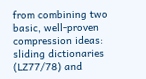from combining two basic, well-proven
compression ideas: sliding dictionaries (LZ77/78) and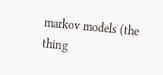markov models (the
thing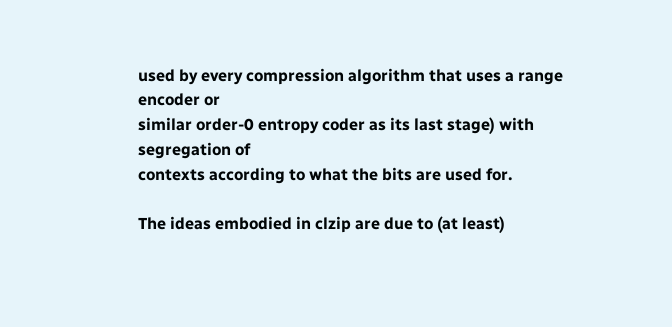used by every compression algorithm that uses a range encoder or
similar order-0 entropy coder as its last stage) with segregation of
contexts according to what the bits are used for.

The ideas embodied in clzip are due to (at least)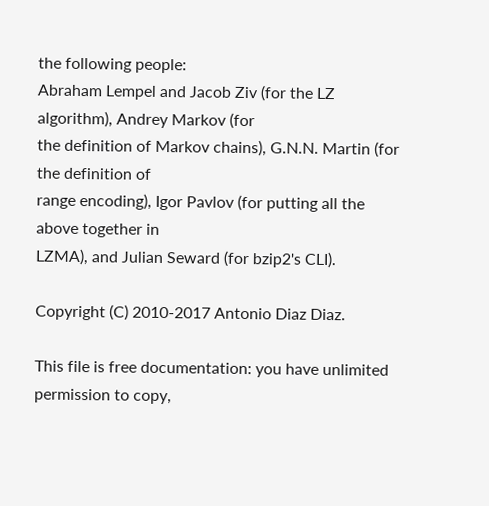the following people:
Abraham Lempel and Jacob Ziv (for the LZ algorithm), Andrey Markov (for
the definition of Markov chains), G.N.N. Martin (for the definition of
range encoding), Igor Pavlov (for putting all the above together in
LZMA), and Julian Seward (for bzip2's CLI).

Copyright (C) 2010-2017 Antonio Diaz Diaz.

This file is free documentation: you have unlimited permission to copy,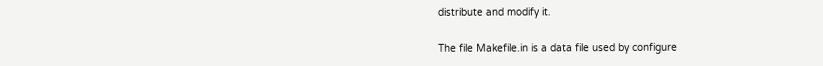distribute and modify it.

The file Makefile.in is a data file used by configure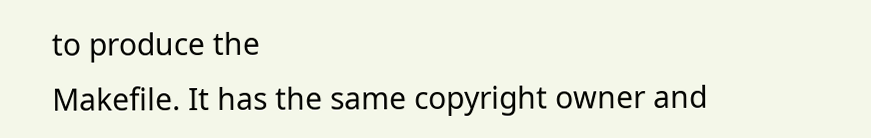to produce the
Makefile. It has the same copyright owner and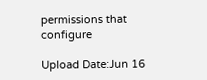permissions that configure

Upload Date:Jun 16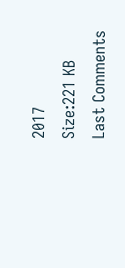2017
Size:221 KB
Last Comments